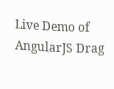Live Demo of AngularJS Drag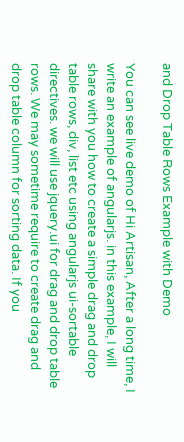and Drop Table Rows Example with Demo

You can see live demo of Hi Artisan, After a long time, I write an example of angularjs. in this example, I will share with you how to create a simple drag and drop table rows, div, list etc using angularjs ui-sortable directives. we will use jquery.ui for drag and drop table rows. We may sometime require to create drag and drop table column for sorting data. If you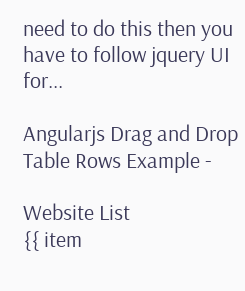need to do this then you have to follow jquery UI for...

Angularjs Drag and Drop Table Rows Example -

Website List
{{ item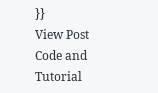}}
View Post Code and Tutorial